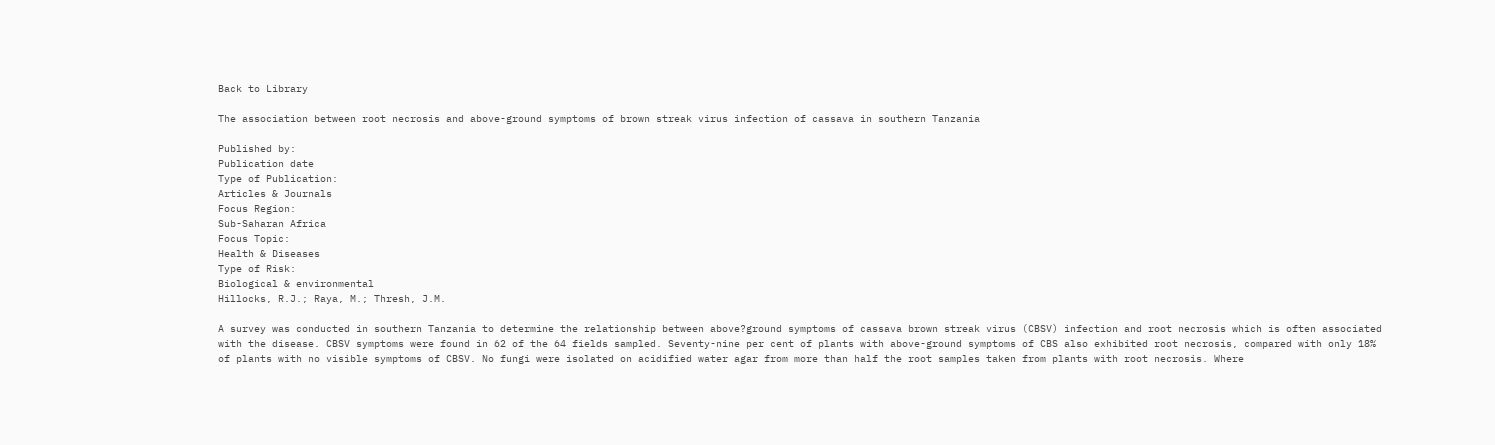Back to Library

The association between root necrosis and above-ground symptoms of brown streak virus infection of cassava in southern Tanzania

Published by:
Publication date
Type of Publication:
Articles & Journals
Focus Region:
Sub-Saharan Africa
Focus Topic:
Health & Diseases
Type of Risk:
Biological & environmental
Hillocks, R.J.; Raya, M.; Thresh, J.M.

A survey was conducted in southern Tanzania to determine the relationship between above?ground symptoms of cassava brown streak virus (CBSV) infection and root necrosis which is often associated with the disease. CBSV symptoms were found in 62 of the 64 fields sampled. Seventy-nine per cent of plants with above-ground symptoms of CBS also exhibited root necrosis, compared with only 18% of plants with no visible symptoms of CBSV. No fungi were isolated on acidified water agar from more than half the root samples taken from plants with root necrosis. Where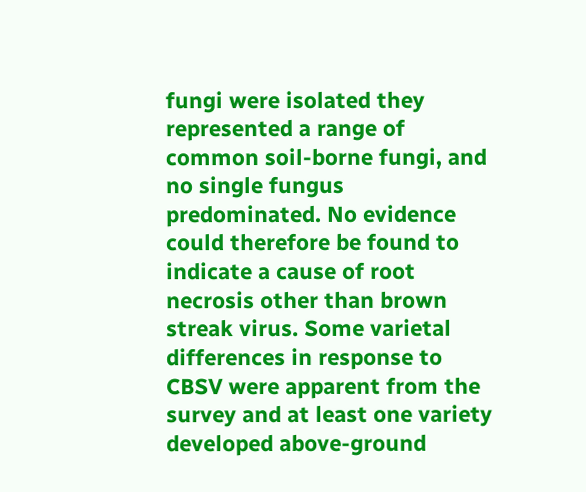fungi were isolated they represented a range of common soil-borne fungi, and no single fungus predominated. No evidence could therefore be found to indicate a cause of root necrosis other than brown streak virus. Some varietal differences in response to CBSV were apparent from the survey and at least one variety developed above-ground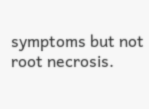symptoms but not root necrosis.